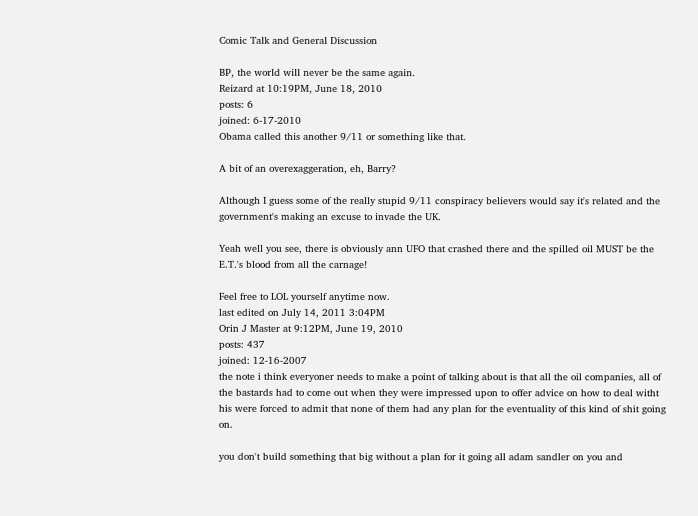Comic Talk and General Discussion

BP, the world will never be the same again.
Reizard at 10:19PM, June 18, 2010
posts: 6
joined: 6-17-2010
Obama called this another 9/11 or something like that.

A bit of an overexaggeration, eh, Barry?

Although I guess some of the really stupid 9/11 conspiracy believers would say it's related and the government's making an excuse to invade the UK.

Yeah well you see, there is obviously ann UFO that crashed there and the spilled oil MUST be the E.T.'s blood from all the carnage!

Feel free to LOL yourself anytime now.
last edited on July 14, 2011 3:04PM
Orin J Master at 9:12PM, June 19, 2010
posts: 437
joined: 12-16-2007
the note i think everyoner needs to make a point of talking about is that all the oil companies, all of the bastards had to come out when they were impressed upon to offer advice on how to deal witht his were forced to admit that none of them had any plan for the eventuality of this kind of shit going on.

you don't build something that big without a plan for it going all adam sandler on you and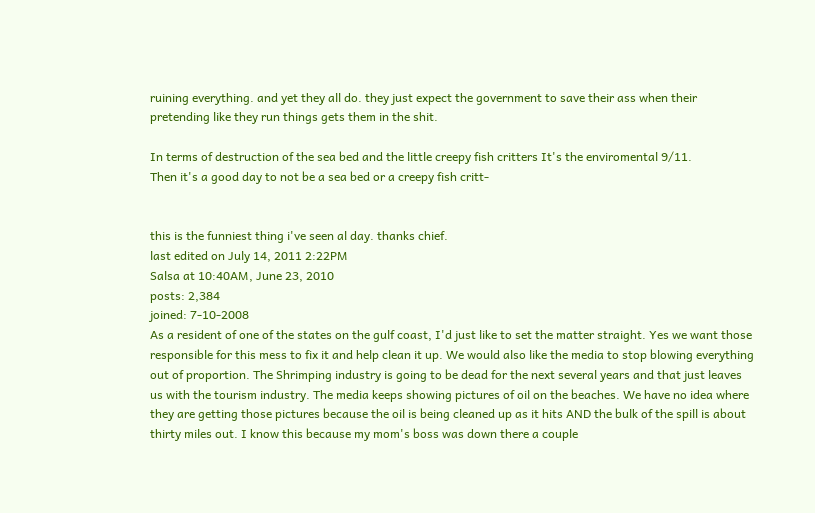ruining everything. and yet they all do. they just expect the government to save their ass when their pretending like they run things gets them in the shit.

In terms of destruction of the sea bed and the little creepy fish critters It's the enviromental 9/11.
Then it's a good day to not be a sea bed or a creepy fish critt-


this is the funniest thing i've seen al day. thanks chief.
last edited on July 14, 2011 2:22PM
Salsa at 10:40AM, June 23, 2010
posts: 2,384
joined: 7-10-2008
As a resident of one of the states on the gulf coast, I'd just like to set the matter straight. Yes we want those responsible for this mess to fix it and help clean it up. We would also like the media to stop blowing everything out of proportion. The Shrimping industry is going to be dead for the next several years and that just leaves us with the tourism industry. The media keeps showing pictures of oil on the beaches. We have no idea where they are getting those pictures because the oil is being cleaned up as it hits AND the bulk of the spill is about thirty miles out. I know this because my mom's boss was down there a couple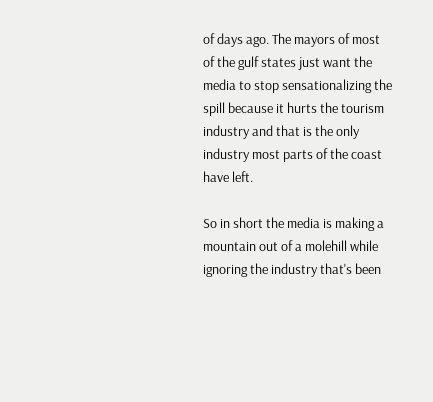of days ago. The mayors of most of the gulf states just want the media to stop sensationalizing the spill because it hurts the tourism industry and that is the only industry most parts of the coast have left.

So in short the media is making a mountain out of a molehill while ignoring the industry that's been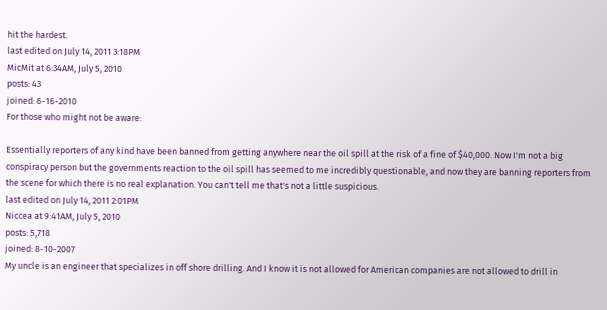hit the hardest.
last edited on July 14, 2011 3:18PM
MicMit at 6:34AM, July 5, 2010
posts: 43
joined: 6-16-2010
For those who might not be aware:

Essentially reporters of any kind have been banned from getting anywhere near the oil spill at the risk of a fine of $40,000. Now I'm not a big conspiracy person but the governments reaction to the oil spill has seemed to me incredibly questionable, and now they are banning reporters from the scene for which there is no real explanation. You can't tell me that's not a little suspicious.
last edited on July 14, 2011 2:01PM
Niccea at 9:41AM, July 5, 2010
posts: 5,718
joined: 8-10-2007
My uncle is an engineer that specializes in off shore drilling. And I know it is not allowed for American companies are not allowed to drill in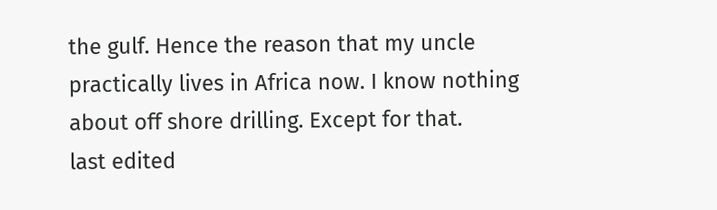the gulf. Hence the reason that my uncle practically lives in Africa now. I know nothing about off shore drilling. Except for that.
last edited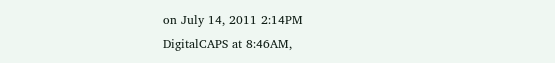on July 14, 2011 2:14PM
DigitalCAPS at 8:46AM,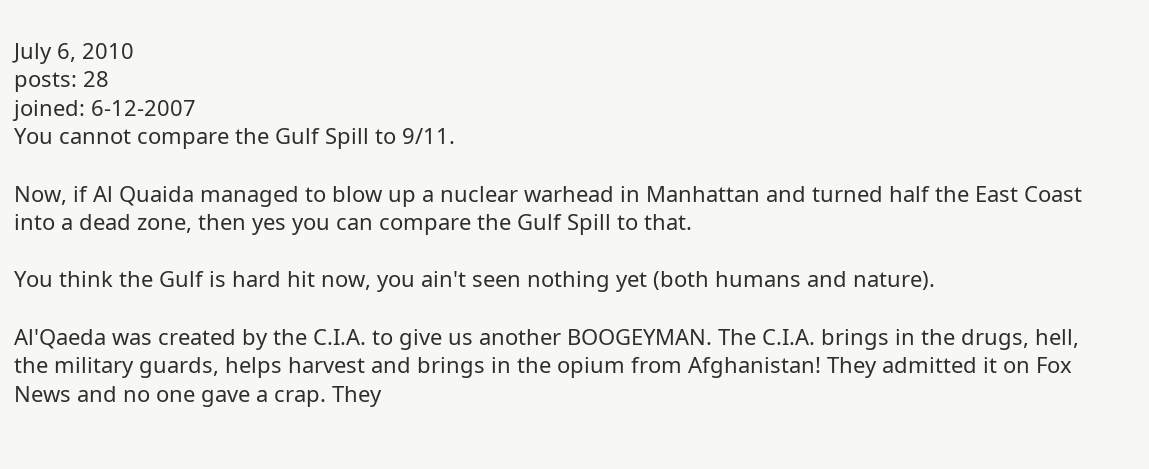July 6, 2010
posts: 28
joined: 6-12-2007
You cannot compare the Gulf Spill to 9/11.

Now, if Al Quaida managed to blow up a nuclear warhead in Manhattan and turned half the East Coast into a dead zone, then yes you can compare the Gulf Spill to that.

You think the Gulf is hard hit now, you ain't seen nothing yet (both humans and nature).

Al'Qaeda was created by the C.I.A. to give us another BOOGEYMAN. The C.I.A. brings in the drugs, hell, the military guards, helps harvest and brings in the opium from Afghanistan! They admitted it on Fox News and no one gave a crap. They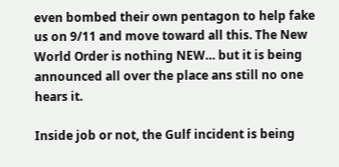even bombed their own pentagon to help fake us on 9/11 and move toward all this. The New World Order is nothing NEW… but it is being announced all over the place ans still no one hears it.

Inside job or not, the Gulf incident is being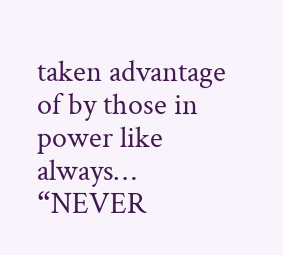taken advantage of by those in power like always… “NEVER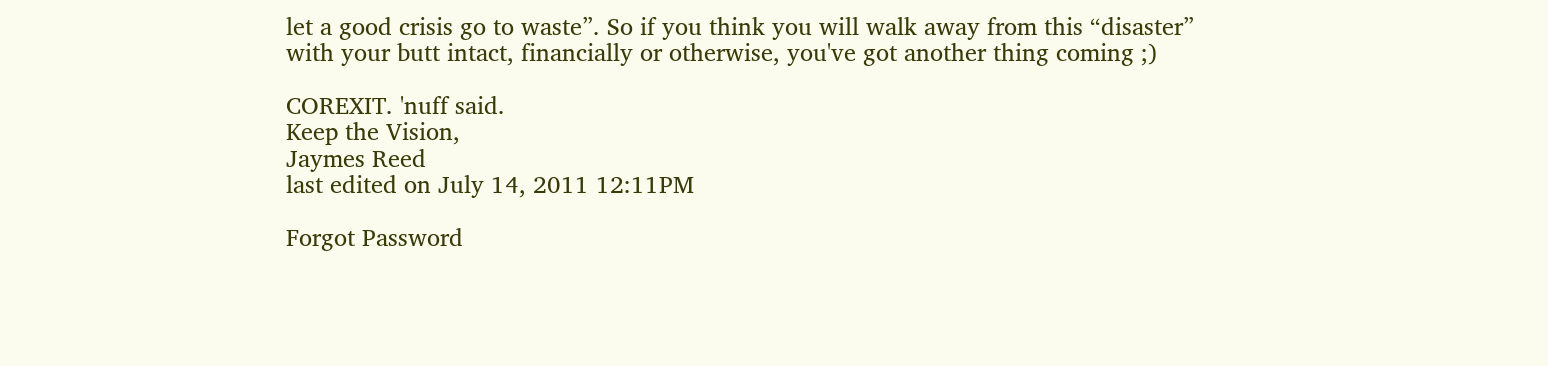let a good crisis go to waste”. So if you think you will walk away from this “disaster” with your butt intact, financially or otherwise, you've got another thing coming ;)

COREXIT. 'nuff said.
Keep the Vision,
Jaymes Reed
last edited on July 14, 2011 12:11PM

Forgot Password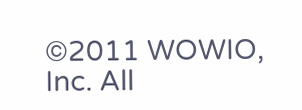©2011 WOWIO, Inc. All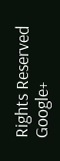Rights Reserved Google+